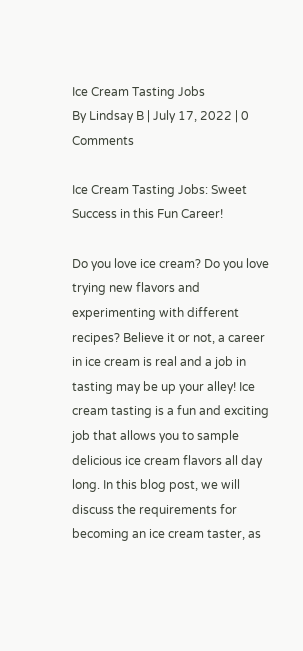Ice Cream Tasting Jobs
By Lindsay B | July 17, 2022 | 0 Comments

Ice Cream Tasting Jobs: Sweet Success in this Fun Career!

Do you love ice cream? Do you love trying new flavors and experimenting with different recipes? Believe it or not, a career in ice cream is real and a job in tasting may be up your alley! Ice cream tasting is a fun and exciting job that allows you to sample delicious ice cream flavors all day long. In this blog post, we will discuss the requirements for becoming an ice cream taster, as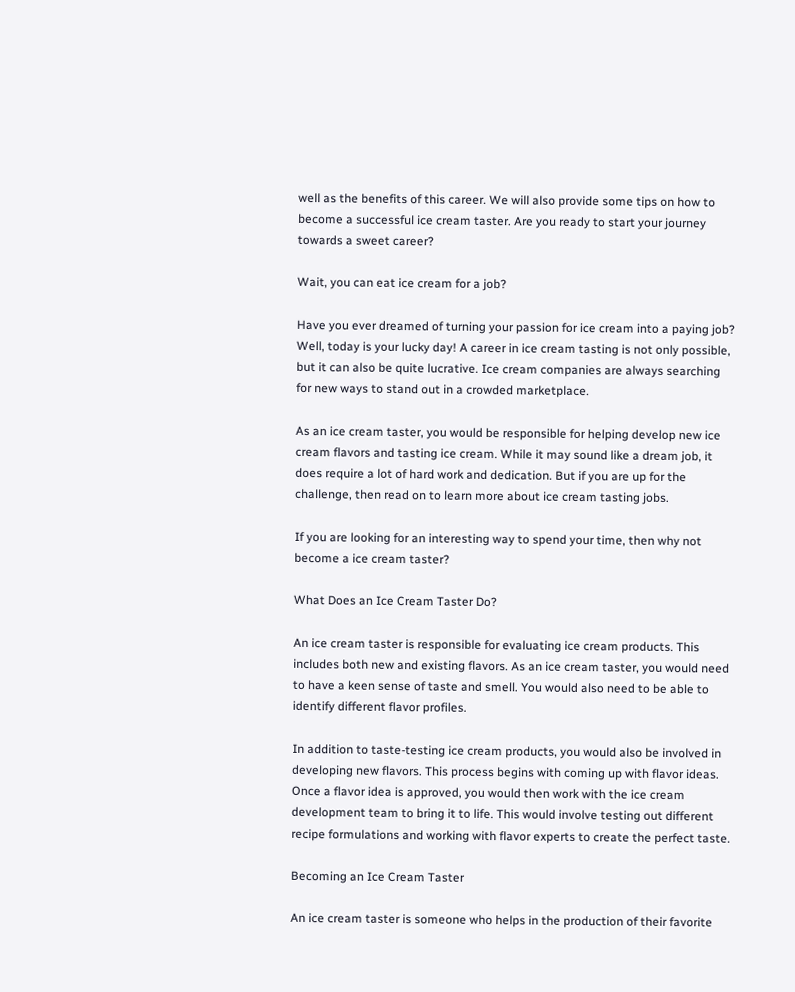well as the benefits of this career. We will also provide some tips on how to become a successful ice cream taster. Are you ready to start your journey towards a sweet career?

Wait, you can eat ice cream for a job?

Have you ever dreamed of turning your passion for ice cream into a paying job? Well, today is your lucky day! A career in ice cream tasting is not only possible, but it can also be quite lucrative. Ice cream companies are always searching for new ways to stand out in a crowded marketplace.

As an ice cream taster, you would be responsible for helping develop new ice cream flavors and tasting ice cream. While it may sound like a dream job, it does require a lot of hard work and dedication. But if you are up for the challenge, then read on to learn more about ice cream tasting jobs.

If you are looking for an interesting way to spend your time, then why not become a ice cream taster?

What Does an Ice Cream Taster Do?

An ice cream taster is responsible for evaluating ice cream products. This includes both new and existing flavors. As an ice cream taster, you would need to have a keen sense of taste and smell. You would also need to be able to identify different flavor profiles.

In addition to taste-testing ice cream products, you would also be involved in developing new flavors. This process begins with coming up with flavor ideas. Once a flavor idea is approved, you would then work with the ice cream development team to bring it to life. This would involve testing out different recipe formulations and working with flavor experts to create the perfect taste.

Becoming an Ice Cream Taster

An ice cream taster is someone who helps in the production of their favorite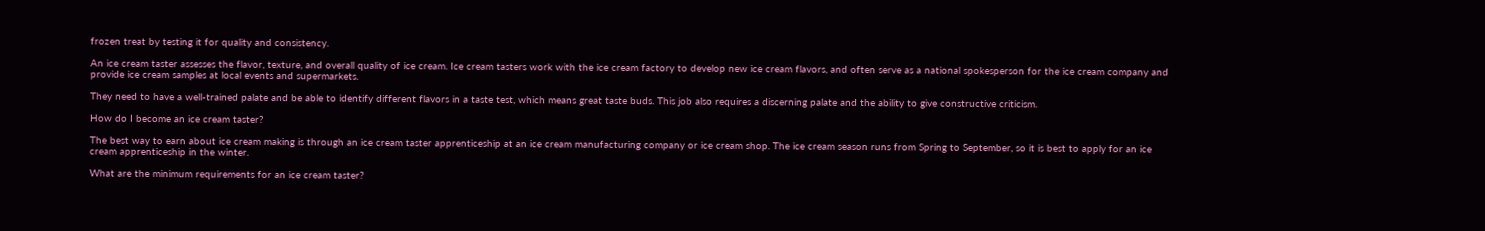frozen treat by testing it for quality and consistency.

An ice cream taster assesses the flavor, texture, and overall quality of ice cream. Ice cream tasters work with the ice cream factory to develop new ice cream flavors, and often serve as a national spokesperson for the ice cream company and provide ice cream samples at local events and supermarkets.

They need to have a well-trained palate and be able to identify different flavors in a taste test, which means great taste buds. This job also requires a discerning palate and the ability to give constructive criticism.

How do I become an ice cream taster?

The best way to earn about ice cream making is through an ice cream taster apprenticeship at an ice cream manufacturing company or ice cream shop. The ice cream season runs from Spring to September, so it is best to apply for an ice cream apprenticeship in the winter.

What are the minimum requirements for an ice cream taster?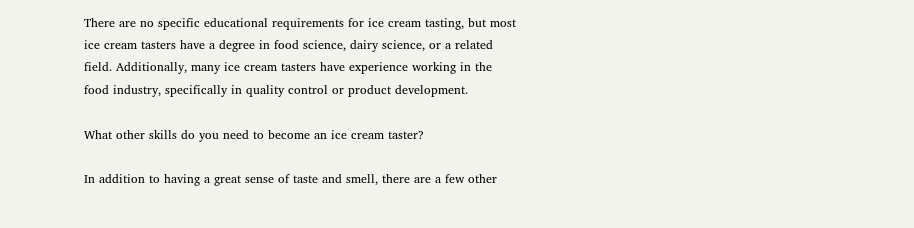There are no specific educational requirements for ice cream tasting, but most ice cream tasters have a degree in food science, dairy science, or a related field. Additionally, many ice cream tasters have experience working in the food industry, specifically in quality control or product development.

What other skills do you need to become an ice cream taster?

In addition to having a great sense of taste and smell, there are a few other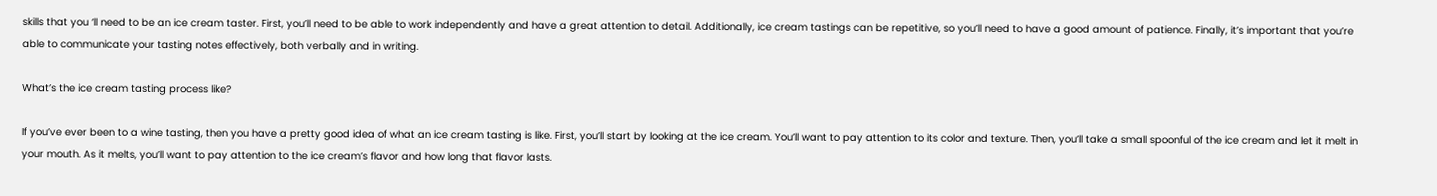skills that you ‘ll need to be an ice cream taster. First, you’ll need to be able to work independently and have a great attention to detail. Additionally, ice cream tastings can be repetitive, so you’ll need to have a good amount of patience. Finally, it’s important that you’re able to communicate your tasting notes effectively, both verbally and in writing.

What’s the ice cream tasting process like?

If you’ve ever been to a wine tasting, then you have a pretty good idea of what an ice cream tasting is like. First, you’ll start by looking at the ice cream. You’ll want to pay attention to its color and texture. Then, you’ll take a small spoonful of the ice cream and let it melt in your mouth. As it melts, you’ll want to pay attention to the ice cream’s flavor and how long that flavor lasts.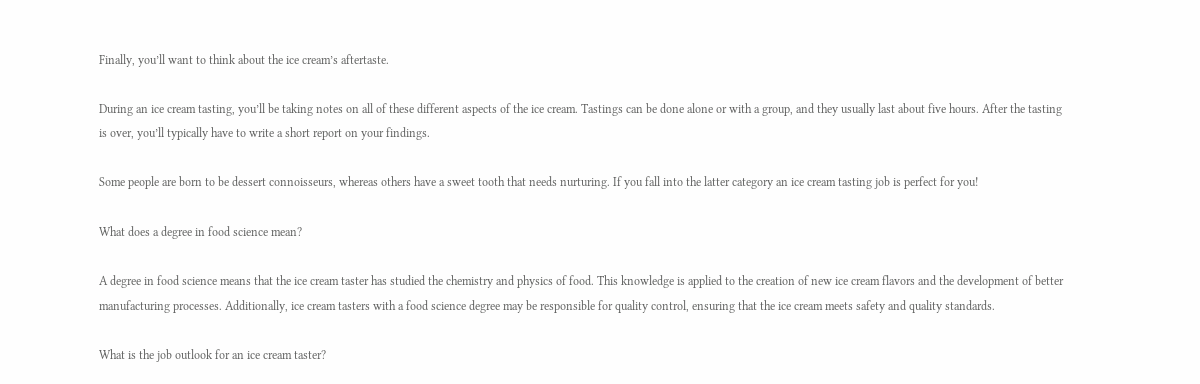Finally, you’ll want to think about the ice cream’s aftertaste.

During an ice cream tasting, you’ll be taking notes on all of these different aspects of the ice cream. Tastings can be done alone or with a group, and they usually last about five hours. After the tasting is over, you’ll typically have to write a short report on your findings.

Some people are born to be dessert connoisseurs, whereas others have a sweet tooth that needs nurturing. If you fall into the latter category an ice cream tasting job is perfect for you!

What does a degree in food science mean?

A degree in food science means that the ice cream taster has studied the chemistry and physics of food. This knowledge is applied to the creation of new ice cream flavors and the development of better manufacturing processes. Additionally, ice cream tasters with a food science degree may be responsible for quality control, ensuring that the ice cream meets safety and quality standards.

What is the job outlook for an ice cream taster?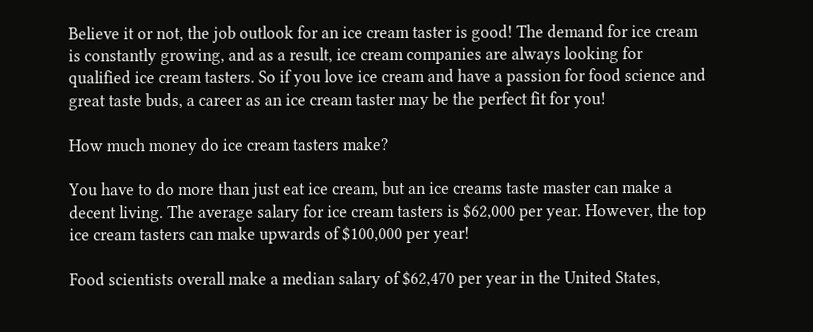Believe it or not, the job outlook for an ice cream taster is good! The demand for ice cream is constantly growing, and as a result, ice cream companies are always looking for qualified ice cream tasters. So if you love ice cream and have a passion for food science and great taste buds, a career as an ice cream taster may be the perfect fit for you!

How much money do ice cream tasters make?

You have to do more than just eat ice cream, but an ice creams taste master can make a decent living. The average salary for ice cream tasters is $62,000 per year. However, the top ice cream tasters can make upwards of $100,000 per year!

Food scientists overall make a median salary of $62,470 per year in the United States,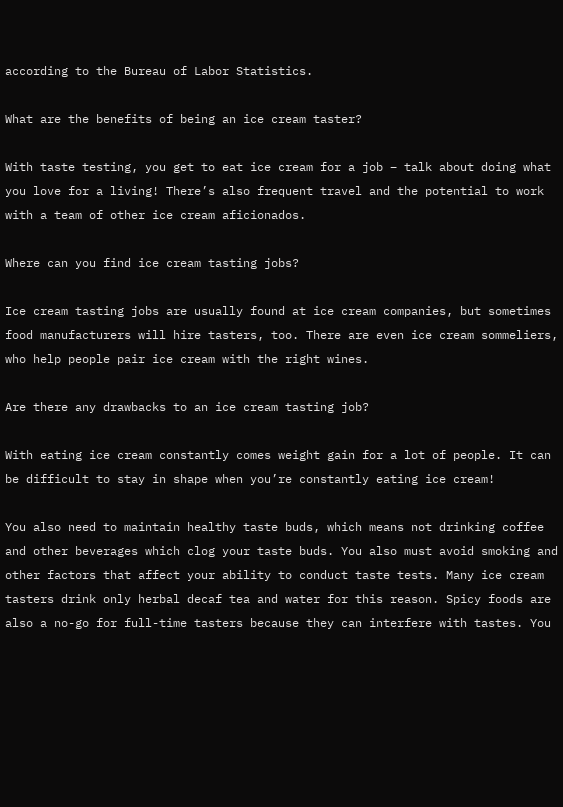according to the Bureau of Labor Statistics.

What are the benefits of being an ice cream taster?

With taste testing, you get to eat ice cream for a job – talk about doing what you love for a living! There’s also frequent travel and the potential to work with a team of other ice cream aficionados.

Where can you find ice cream tasting jobs?

Ice cream tasting jobs are usually found at ice cream companies, but sometimes food manufacturers will hire tasters, too. There are even ice cream sommeliers, who help people pair ice cream with the right wines.

Are there any drawbacks to an ice cream tasting job?

With eating ice cream constantly comes weight gain for a lot of people. It can be difficult to stay in shape when you’re constantly eating ice cream!

You also need to maintain healthy taste buds, which means not drinking coffee and other beverages which clog your taste buds. You also must avoid smoking and other factors that affect your ability to conduct taste tests. Many ice cream tasters drink only herbal decaf tea and water for this reason. Spicy foods are also a no-go for full-time tasters because they can interfere with tastes. You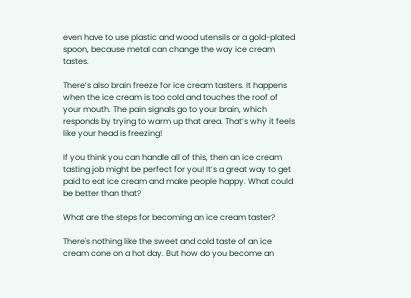even have to use plastic and wood utensils or a gold-plated spoon, because metal can change the way ice cream tastes.

There’s also brain freeze for ice cream tasters. It happens when the ice cream is too cold and touches the roof of your mouth. The pain signals go to your brain, which responds by trying to warm up that area. That’s why it feels like your head is freezing!

If you think you can handle all of this, then an ice cream tasting job might be perfect for you! It’s a great way to get paid to eat ice cream and make people happy. What could be better than that?

What are the steps for becoming an ice cream taster?

There's nothing like the sweet and cold taste of an ice cream cone on a hot day. But how do you become an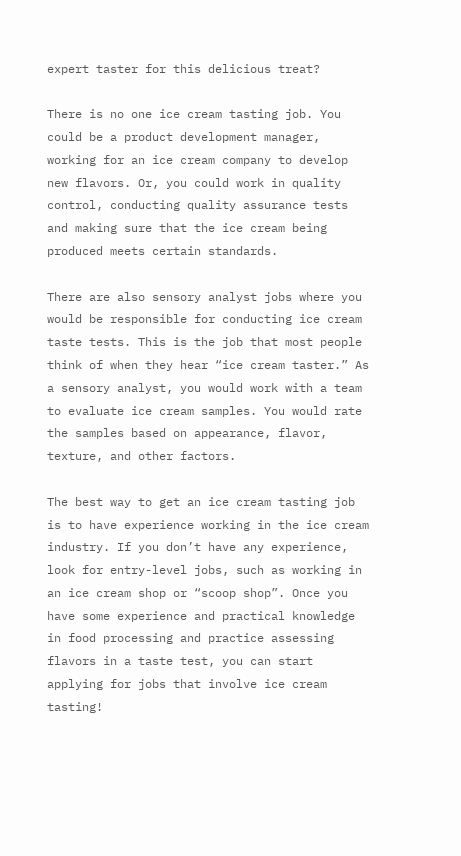expert taster for this delicious treat?

There is no one ice cream tasting job. You could be a product development manager, working for an ice cream company to develop new flavors. Or, you could work in quality control, conducting quality assurance tests and making sure that the ice cream being produced meets certain standards.

There are also sensory analyst jobs where you would be responsible for conducting ice cream taste tests. This is the job that most people think of when they hear “ice cream taster.” As a sensory analyst, you would work with a team to evaluate ice cream samples. You would rate the samples based on appearance, flavor, texture, and other factors.

The best way to get an ice cream tasting job is to have experience working in the ice cream industry. If you don’t have any experience, look for entry-level jobs, such as working in an ice cream shop or “scoop shop”. Once you have some experience and practical knowledge in food processing and practice assessing flavors in a taste test, you can start applying for jobs that involve ice cream tasting!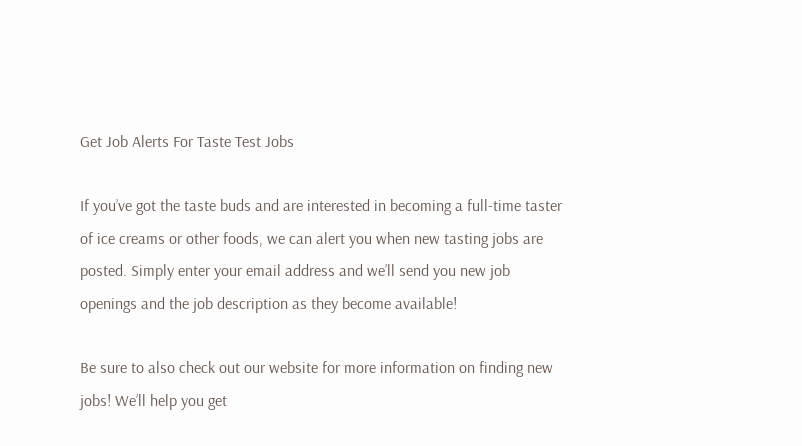Get Job Alerts For Taste Test Jobs

If you’ve got the taste buds and are interested in becoming a full-time taster of ice creams or other foods, we can alert you when new tasting jobs are posted. Simply enter your email address and we’ll send you new job openings and the job description as they become available!

Be sure to also check out our website for more information on finding new jobs! We’ll help you get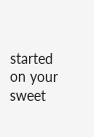started on your sweet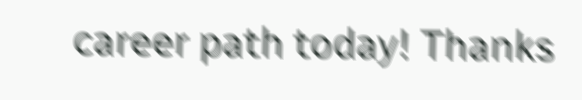career path today! Thanks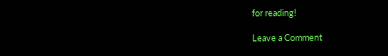for reading!

Leave a Comment